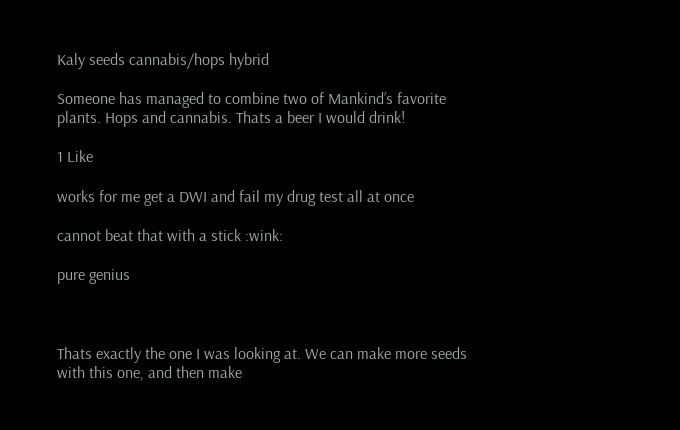Kaly seeds cannabis/hops hybrid

Someone has managed to combine two of Mankind’s favorite plants. Hops and cannabis. Thats a beer I would drink!

1 Like

works for me get a DWI and fail my drug test all at once

cannot beat that with a stick :wink:

pure genius



Thats exactly the one I was looking at. We can make more seeds with this one, and then make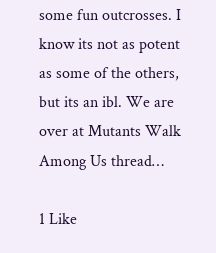some fun outcrosses. I know its not as potent as some of the others, but its an ibl. We are over at Mutants Walk Among Us thread…

1 Like